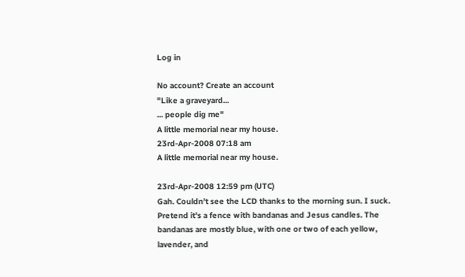Log in

No account? Create an account
"Like a graveyard...
... people dig me"
A little memorial near my house.
23rd-Apr-2008 07:18 am
A little memorial near my house.

23rd-Apr-2008 12:59 pm (UTC)
Gah. Couldn't see the LCD thanks to the morning sun. I suck. Pretend it's a fence with bandanas and Jesus candles. The bandanas are mostly blue, with one or two of each yellow, lavender, and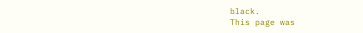black.
This page was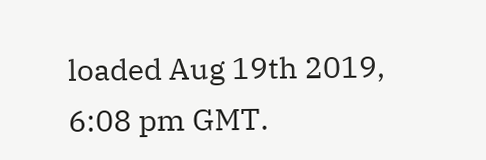loaded Aug 19th 2019, 6:08 pm GMT.